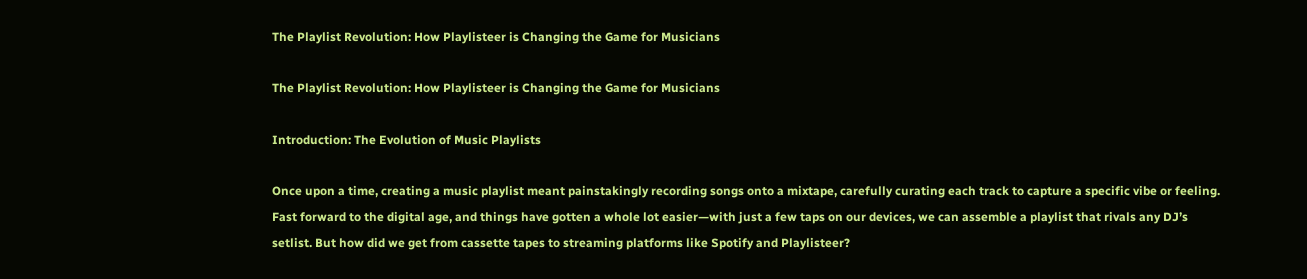The Playlist Revolution: How Playlisteer is Changing the Game for Musicians

The Playlist Revolution: How Playlisteer is Changing the Game for Musicians

Introduction: The Evolution of Music Playlists

Once upon a time, creating a music playlist meant painstakingly recording songs onto a mixtape, carefully curating each track to capture a specific vibe or feeling. Fast forward to the digital age, and things have gotten a whole lot easier—with just a few taps on our devices, we can assemble a playlist that rivals any DJ’s setlist. But how did we get from cassette tapes to streaming platforms like Spotify and Playlisteer?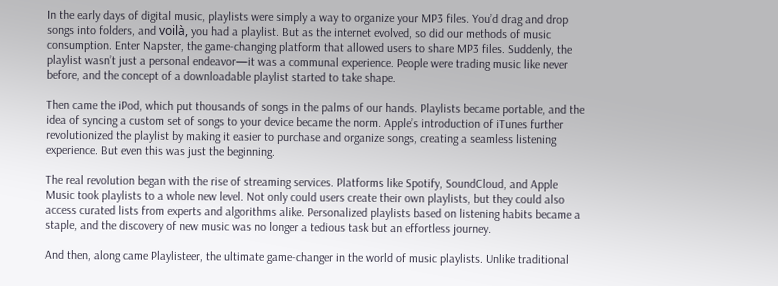In the early days of digital music, playlists were simply a way to organize your MP3 files. You’d drag and drop songs into folders, and voilà, you had a playlist. But as the internet evolved, so did our methods of music consumption. Enter Napster, the game-changing platform that allowed users to share MP3 files. Suddenly, the playlist wasn’t just a personal endeavor—it was a communal experience. People were trading music like never before, and the concept of a downloadable playlist started to take shape.

Then came the iPod, which put thousands of songs in the palms of our hands. Playlists became portable, and the idea of syncing a custom set of songs to your device became the norm. Apple’s introduction of iTunes further revolutionized the playlist by making it easier to purchase and organize songs, creating a seamless listening experience. But even this was just the beginning.

The real revolution began with the rise of streaming services. Platforms like Spotify, SoundCloud, and Apple Music took playlists to a whole new level. Not only could users create their own playlists, but they could also access curated lists from experts and algorithms alike. Personalized playlists based on listening habits became a staple, and the discovery of new music was no longer a tedious task but an effortless journey.

And then, along came Playlisteer, the ultimate game-changer in the world of music playlists. Unlike traditional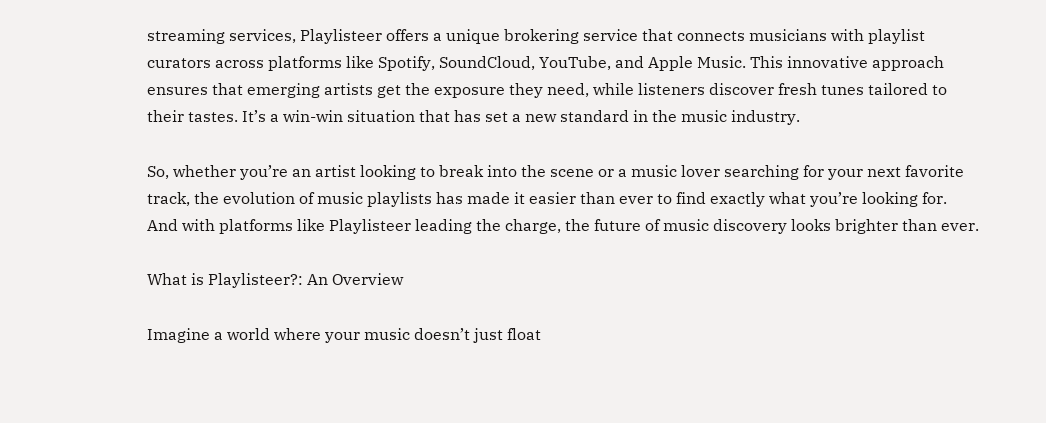streaming services, Playlisteer offers a unique brokering service that connects musicians with playlist curators across platforms like Spotify, SoundCloud, YouTube, and Apple Music. This innovative approach ensures that emerging artists get the exposure they need, while listeners discover fresh tunes tailored to their tastes. It’s a win-win situation that has set a new standard in the music industry.

So, whether you’re an artist looking to break into the scene or a music lover searching for your next favorite track, the evolution of music playlists has made it easier than ever to find exactly what you’re looking for. And with platforms like Playlisteer leading the charge, the future of music discovery looks brighter than ever.

What is Playlisteer?: An Overview

Imagine a world where your music doesn’t just float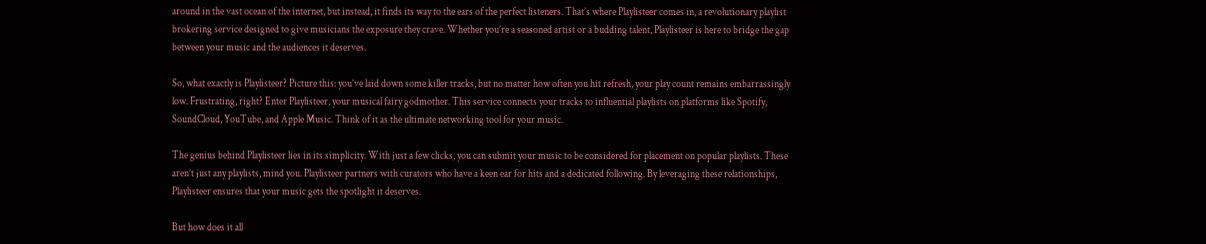around in the vast ocean of the internet, but instead, it finds its way to the ears of the perfect listeners. That’s where Playlisteer comes in, a revolutionary playlist brokering service designed to give musicians the exposure they crave. Whether you’re a seasoned artist or a budding talent, Playlisteer is here to bridge the gap between your music and the audiences it deserves.

So, what exactly is Playlisteer? Picture this: you’ve laid down some killer tracks, but no matter how often you hit refresh, your play count remains embarrassingly low. Frustrating, right? Enter Playlisteer, your musical fairy godmother. This service connects your tracks to influential playlists on platforms like Spotify, SoundCloud, YouTube, and Apple Music. Think of it as the ultimate networking tool for your music.

The genius behind Playlisteer lies in its simplicity. With just a few clicks, you can submit your music to be considered for placement on popular playlists. These aren’t just any playlists, mind you. Playlisteer partners with curators who have a keen ear for hits and a dedicated following. By leveraging these relationships, Playlisteer ensures that your music gets the spotlight it deserves.

But how does it all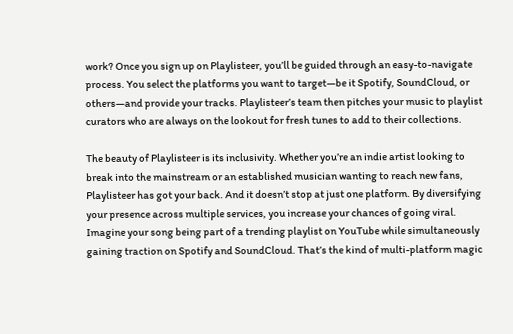work? Once you sign up on Playlisteer, you’ll be guided through an easy-to-navigate process. You select the platforms you want to target—be it Spotify, SoundCloud, or others—and provide your tracks. Playlisteer’s team then pitches your music to playlist curators who are always on the lookout for fresh tunes to add to their collections.

The beauty of Playlisteer is its inclusivity. Whether you’re an indie artist looking to break into the mainstream or an established musician wanting to reach new fans, Playlisteer has got your back. And it doesn’t stop at just one platform. By diversifying your presence across multiple services, you increase your chances of going viral. Imagine your song being part of a trending playlist on YouTube while simultaneously gaining traction on Spotify and SoundCloud. That’s the kind of multi-platform magic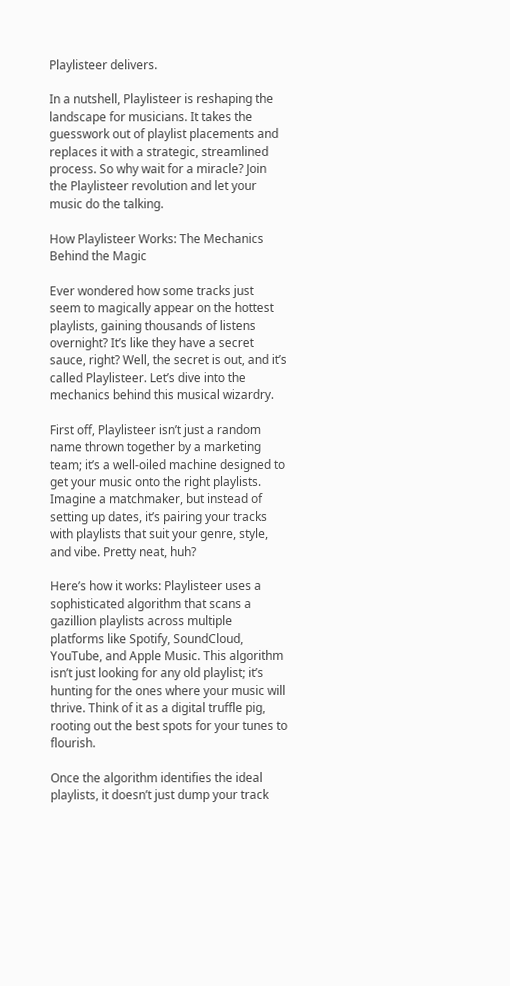Playlisteer delivers.

In a nutshell, Playlisteer is reshaping the landscape for musicians. It takes the guesswork out of playlist placements and replaces it with a strategic, streamlined process. So why wait for a miracle? Join the Playlisteer revolution and let your music do the talking.

How Playlisteer Works: The Mechanics Behind the Magic

Ever wondered how some tracks just seem to magically appear on the hottest playlists, gaining thousands of listens overnight? It’s like they have a secret sauce, right? Well, the secret is out, and it’s called Playlisteer. Let’s dive into the mechanics behind this musical wizardry.

First off, Playlisteer isn’t just a random name thrown together by a marketing team; it’s a well-oiled machine designed to get your music onto the right playlists. Imagine a matchmaker, but instead of setting up dates, it’s pairing your tracks with playlists that suit your genre, style, and vibe. Pretty neat, huh?

Here’s how it works: Playlisteer uses a sophisticated algorithm that scans a gazillion playlists across multiple platforms like Spotify, SoundCloud, YouTube, and Apple Music. This algorithm isn’t just looking for any old playlist; it’s hunting for the ones where your music will thrive. Think of it as a digital truffle pig, rooting out the best spots for your tunes to flourish.

Once the algorithm identifies the ideal playlists, it doesn’t just dump your track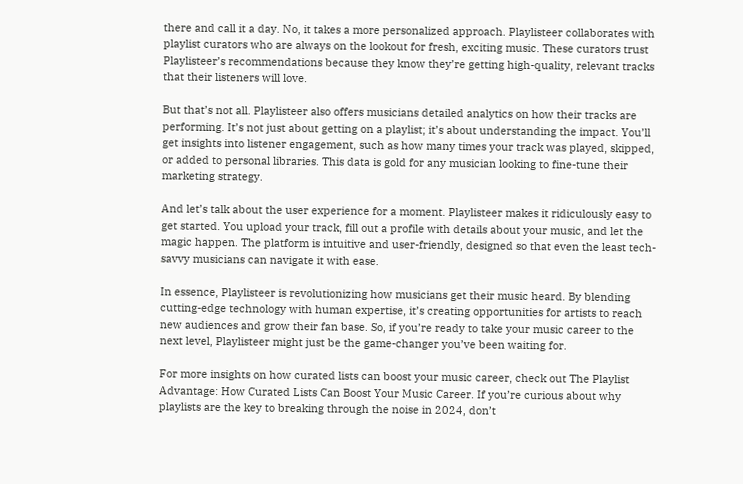there and call it a day. No, it takes a more personalized approach. Playlisteer collaborates with playlist curators who are always on the lookout for fresh, exciting music. These curators trust Playlisteer’s recommendations because they know they’re getting high-quality, relevant tracks that their listeners will love.

But that’s not all. Playlisteer also offers musicians detailed analytics on how their tracks are performing. It’s not just about getting on a playlist; it’s about understanding the impact. You’ll get insights into listener engagement, such as how many times your track was played, skipped, or added to personal libraries. This data is gold for any musician looking to fine-tune their marketing strategy.

And let’s talk about the user experience for a moment. Playlisteer makes it ridiculously easy to get started. You upload your track, fill out a profile with details about your music, and let the magic happen. The platform is intuitive and user-friendly, designed so that even the least tech-savvy musicians can navigate it with ease.

In essence, Playlisteer is revolutionizing how musicians get their music heard. By blending cutting-edge technology with human expertise, it’s creating opportunities for artists to reach new audiences and grow their fan base. So, if you’re ready to take your music career to the next level, Playlisteer might just be the game-changer you’ve been waiting for.

For more insights on how curated lists can boost your music career, check out The Playlist Advantage: How Curated Lists Can Boost Your Music Career. If you’re curious about why playlists are the key to breaking through the noise in 2024, don’t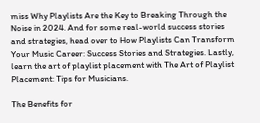miss Why Playlists Are the Key to Breaking Through the Noise in 2024. And for some real-world success stories and strategies, head over to How Playlists Can Transform Your Music Career: Success Stories and Strategies. Lastly, learn the art of playlist placement with The Art of Playlist Placement: Tips for Musicians.

The Benefits for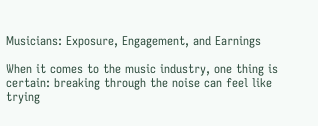Musicians: Exposure, Engagement, and Earnings

When it comes to the music industry, one thing is certain: breaking through the noise can feel like trying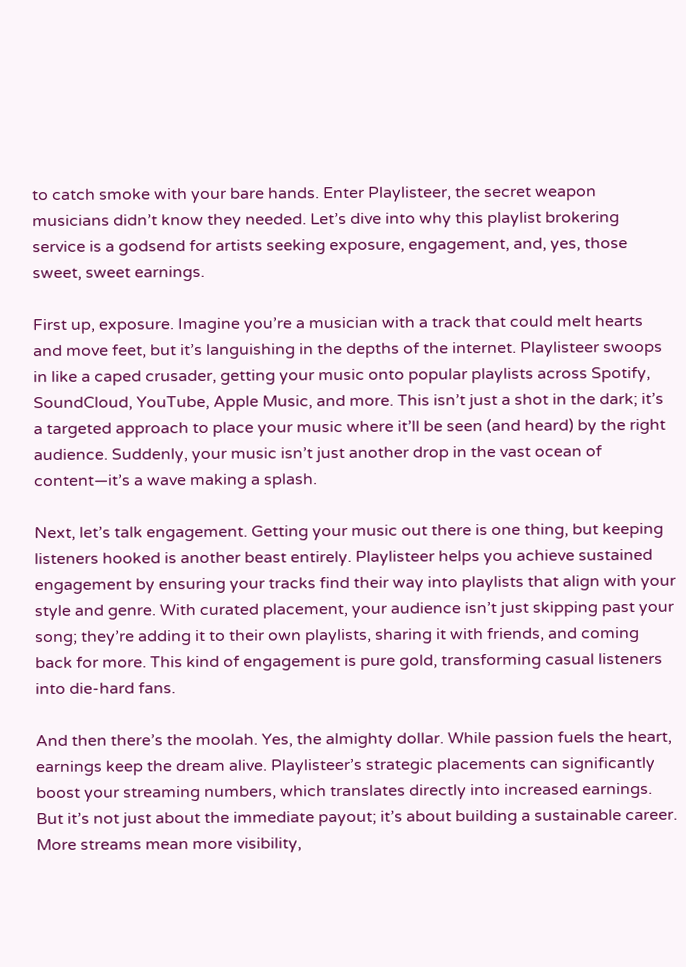to catch smoke with your bare hands. Enter Playlisteer, the secret weapon musicians didn’t know they needed. Let’s dive into why this playlist brokering service is a godsend for artists seeking exposure, engagement, and, yes, those sweet, sweet earnings.

First up, exposure. Imagine you’re a musician with a track that could melt hearts and move feet, but it’s languishing in the depths of the internet. Playlisteer swoops in like a caped crusader, getting your music onto popular playlists across Spotify, SoundCloud, YouTube, Apple Music, and more. This isn’t just a shot in the dark; it’s a targeted approach to place your music where it’ll be seen (and heard) by the right audience. Suddenly, your music isn’t just another drop in the vast ocean of content—it’s a wave making a splash.

Next, let’s talk engagement. Getting your music out there is one thing, but keeping listeners hooked is another beast entirely. Playlisteer helps you achieve sustained engagement by ensuring your tracks find their way into playlists that align with your style and genre. With curated placement, your audience isn’t just skipping past your song; they’re adding it to their own playlists, sharing it with friends, and coming back for more. This kind of engagement is pure gold, transforming casual listeners into die-hard fans.

And then there’s the moolah. Yes, the almighty dollar. While passion fuels the heart, earnings keep the dream alive. Playlisteer’s strategic placements can significantly boost your streaming numbers, which translates directly into increased earnings. But it’s not just about the immediate payout; it’s about building a sustainable career. More streams mean more visibility,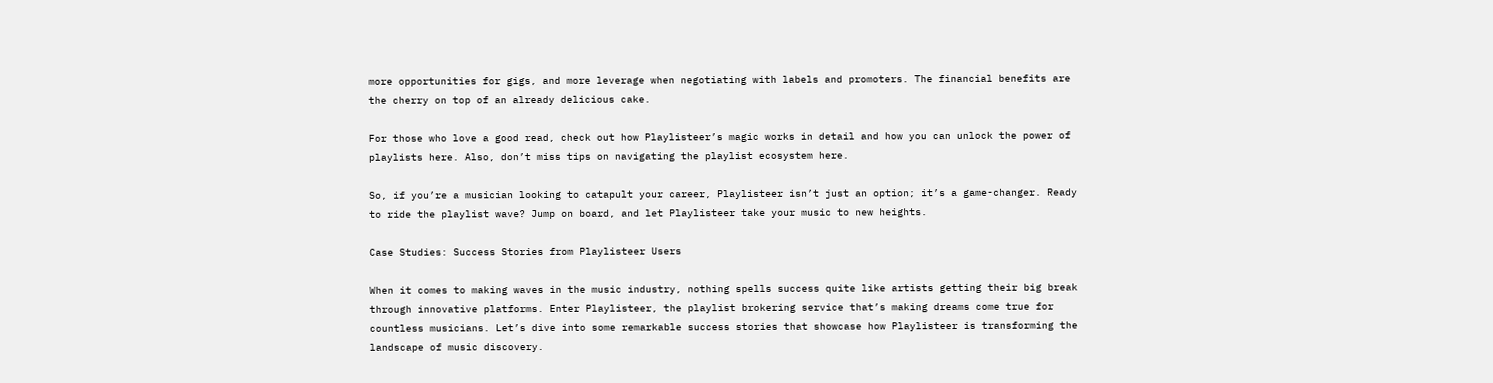more opportunities for gigs, and more leverage when negotiating with labels and promoters. The financial benefits are the cherry on top of an already delicious cake.

For those who love a good read, check out how Playlisteer’s magic works in detail and how you can unlock the power of playlists here. Also, don’t miss tips on navigating the playlist ecosystem here.

So, if you’re a musician looking to catapult your career, Playlisteer isn’t just an option; it’s a game-changer. Ready to ride the playlist wave? Jump on board, and let Playlisteer take your music to new heights.

Case Studies: Success Stories from Playlisteer Users

When it comes to making waves in the music industry, nothing spells success quite like artists getting their big break through innovative platforms. Enter Playlisteer, the playlist brokering service that’s making dreams come true for countless musicians. Let’s dive into some remarkable success stories that showcase how Playlisteer is transforming the landscape of music discovery.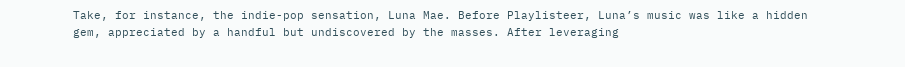Take, for instance, the indie-pop sensation, Luna Mae. Before Playlisteer, Luna’s music was like a hidden gem, appreciated by a handful but undiscovered by the masses. After leveraging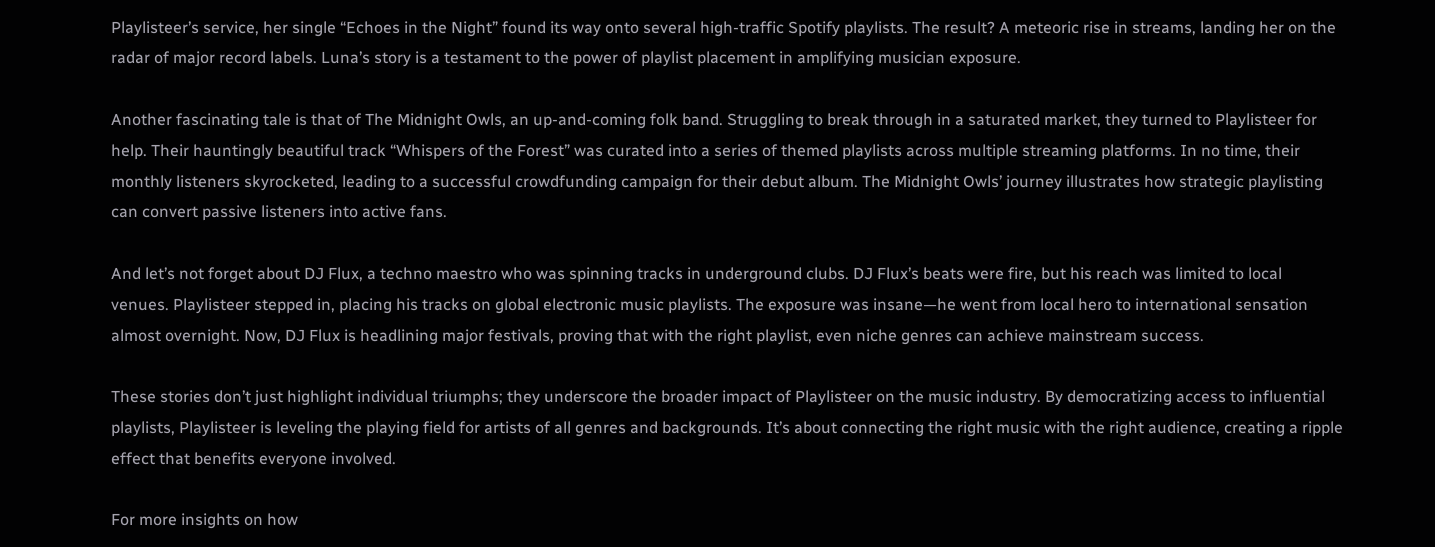Playlisteer’s service, her single “Echoes in the Night” found its way onto several high-traffic Spotify playlists. The result? A meteoric rise in streams, landing her on the radar of major record labels. Luna’s story is a testament to the power of playlist placement in amplifying musician exposure.

Another fascinating tale is that of The Midnight Owls, an up-and-coming folk band. Struggling to break through in a saturated market, they turned to Playlisteer for help. Their hauntingly beautiful track “Whispers of the Forest” was curated into a series of themed playlists across multiple streaming platforms. In no time, their monthly listeners skyrocketed, leading to a successful crowdfunding campaign for their debut album. The Midnight Owls’ journey illustrates how strategic playlisting can convert passive listeners into active fans.

And let’s not forget about DJ Flux, a techno maestro who was spinning tracks in underground clubs. DJ Flux’s beats were fire, but his reach was limited to local venues. Playlisteer stepped in, placing his tracks on global electronic music playlists. The exposure was insane—he went from local hero to international sensation almost overnight. Now, DJ Flux is headlining major festivals, proving that with the right playlist, even niche genres can achieve mainstream success.

These stories don’t just highlight individual triumphs; they underscore the broader impact of Playlisteer on the music industry. By democratizing access to influential playlists, Playlisteer is leveling the playing field for artists of all genres and backgrounds. It’s about connecting the right music with the right audience, creating a ripple effect that benefits everyone involved.

For more insights on how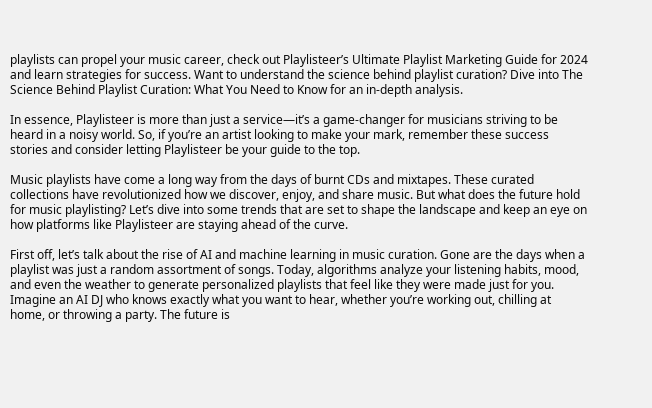playlists can propel your music career, check out Playlisteer’s Ultimate Playlist Marketing Guide for 2024 and learn strategies for success. Want to understand the science behind playlist curation? Dive into The Science Behind Playlist Curation: What You Need to Know for an in-depth analysis.

In essence, Playlisteer is more than just a service—it’s a game-changer for musicians striving to be heard in a noisy world. So, if you’re an artist looking to make your mark, remember these success stories and consider letting Playlisteer be your guide to the top.

Music playlists have come a long way from the days of burnt CDs and mixtapes. These curated collections have revolutionized how we discover, enjoy, and share music. But what does the future hold for music playlisting? Let’s dive into some trends that are set to shape the landscape and keep an eye on how platforms like Playlisteer are staying ahead of the curve.

First off, let’s talk about the rise of AI and machine learning in music curation. Gone are the days when a playlist was just a random assortment of songs. Today, algorithms analyze your listening habits, mood, and even the weather to generate personalized playlists that feel like they were made just for you. Imagine an AI DJ who knows exactly what you want to hear, whether you’re working out, chilling at home, or throwing a party. The future is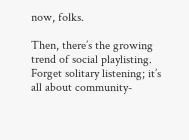now, folks.

Then, there’s the growing trend of social playlisting. Forget solitary listening; it’s all about community-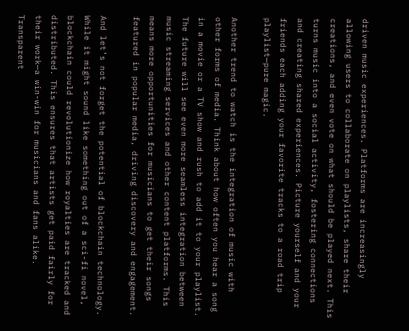driven music experiences. Platforms are increasingly allowing users to collaborate on playlists, share their creations, and even vote on what should be played next. This turns music into a social activity, fostering connections and creating shared experiences. Picture yourself and your friends each adding your favorite tracks to a road trip playlist—pure magic.

Another trend to watch is the integration of music with other forms of media. Think about how often you hear a song in a movie or a TV show and rush to add it to your playlist. The future will see even more seamless integration between music streaming services and other content platforms. This means more opportunities for musicians to get their songs featured in popular media, driving discovery and engagement.

And let’s not forget the potential of blockchain technology. While it might sound like something out of a sci-fi novel, blockchain could revolutionize how royalties are tracked and distributed. This ensures that artists get paid fairly for their work—a win-win for musicians and fans alike. Transparent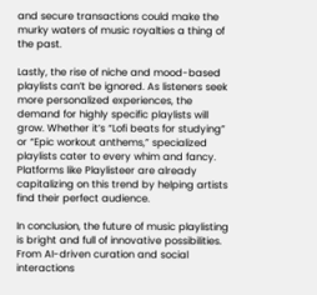and secure transactions could make the murky waters of music royalties a thing of the past.

Lastly, the rise of niche and mood-based playlists can’t be ignored. As listeners seek more personalized experiences, the demand for highly specific playlists will grow. Whether it’s “Lofi beats for studying” or “Epic workout anthems,” specialized playlists cater to every whim and fancy. Platforms like Playlisteer are already capitalizing on this trend by helping artists find their perfect audience.

In conclusion, the future of music playlisting is bright and full of innovative possibilities. From AI-driven curation and social interactions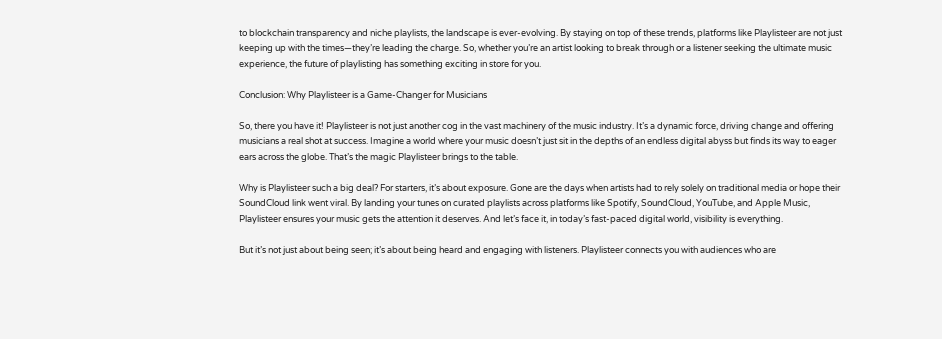to blockchain transparency and niche playlists, the landscape is ever-evolving. By staying on top of these trends, platforms like Playlisteer are not just keeping up with the times—they’re leading the charge. So, whether you’re an artist looking to break through or a listener seeking the ultimate music experience, the future of playlisting has something exciting in store for you.

Conclusion: Why Playlisteer is a Game-Changer for Musicians

So, there you have it! Playlisteer is not just another cog in the vast machinery of the music industry. It’s a dynamic force, driving change and offering musicians a real shot at success. Imagine a world where your music doesn’t just sit in the depths of an endless digital abyss but finds its way to eager ears across the globe. That’s the magic Playlisteer brings to the table.

Why is Playlisteer such a big deal? For starters, it’s about exposure. Gone are the days when artists had to rely solely on traditional media or hope their SoundCloud link went viral. By landing your tunes on curated playlists across platforms like Spotify, SoundCloud, YouTube, and Apple Music, Playlisteer ensures your music gets the attention it deserves. And let’s face it, in today’s fast-paced digital world, visibility is everything.

But it’s not just about being seen; it’s about being heard and engaging with listeners. Playlisteer connects you with audiences who are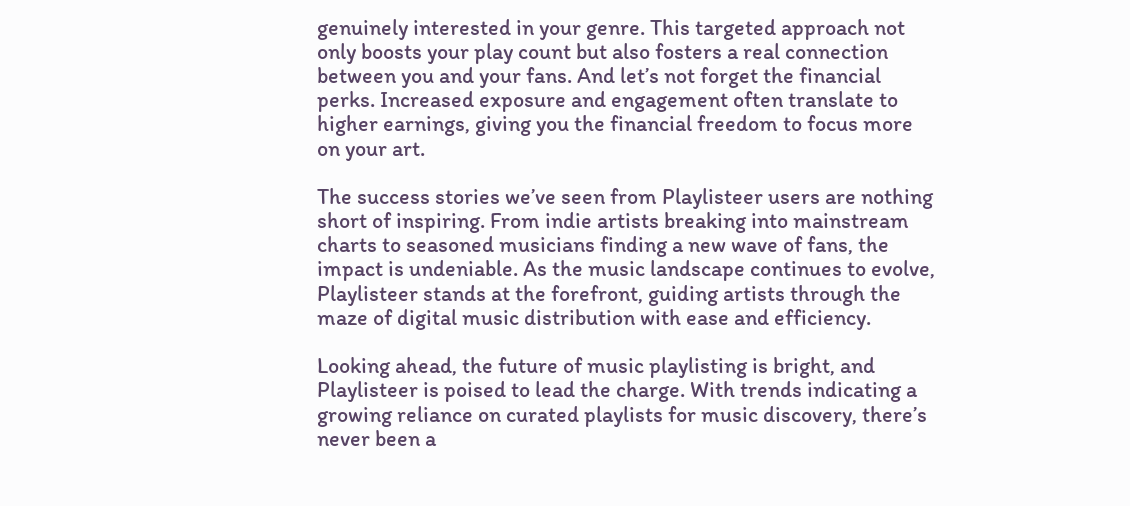genuinely interested in your genre. This targeted approach not only boosts your play count but also fosters a real connection between you and your fans. And let’s not forget the financial perks. Increased exposure and engagement often translate to higher earnings, giving you the financial freedom to focus more on your art.

The success stories we’ve seen from Playlisteer users are nothing short of inspiring. From indie artists breaking into mainstream charts to seasoned musicians finding a new wave of fans, the impact is undeniable. As the music landscape continues to evolve, Playlisteer stands at the forefront, guiding artists through the maze of digital music distribution with ease and efficiency.

Looking ahead, the future of music playlisting is bright, and Playlisteer is poised to lead the charge. With trends indicating a growing reliance on curated playlists for music discovery, there’s never been a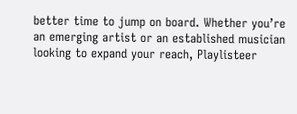better time to jump on board. Whether you’re an emerging artist or an established musician looking to expand your reach, Playlisteer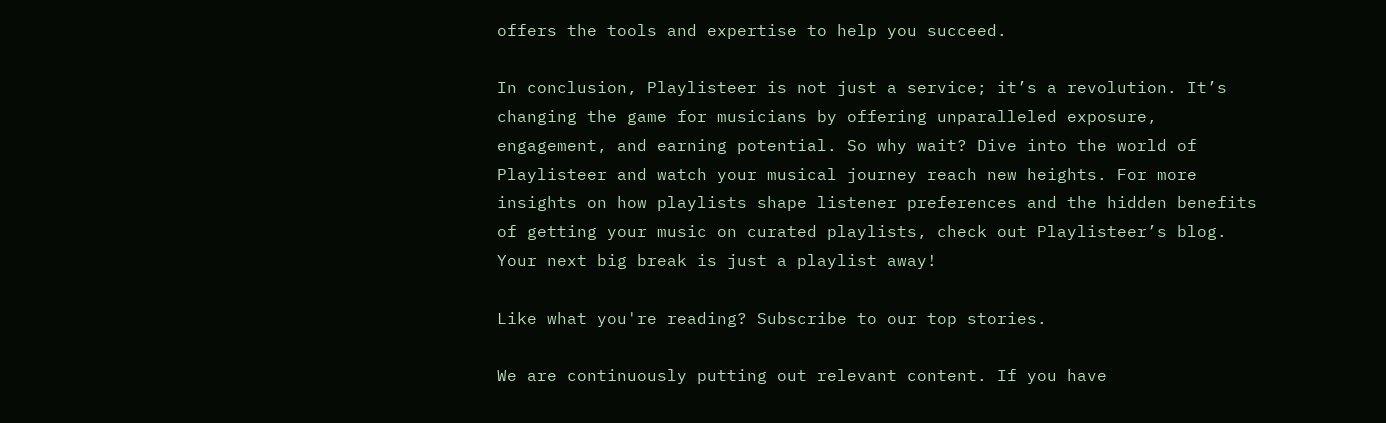offers the tools and expertise to help you succeed.

In conclusion, Playlisteer is not just a service; it’s a revolution. It’s changing the game for musicians by offering unparalleled exposure, engagement, and earning potential. So why wait? Dive into the world of Playlisteer and watch your musical journey reach new heights. For more insights on how playlists shape listener preferences and the hidden benefits of getting your music on curated playlists, check out Playlisteer’s blog. Your next big break is just a playlist away!

Like what you're reading? Subscribe to our top stories.

We are continuously putting out relevant content. If you have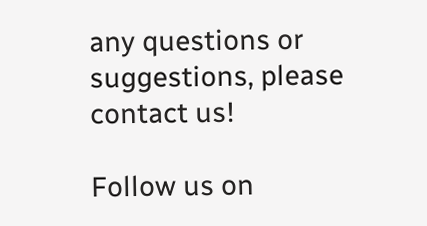any questions or suggestions, please contact us!

Follow us on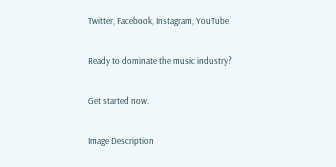Twitter, Facebook, Instagram, YouTube

Ready to dominate the music industry?

Get started now.

Image Description